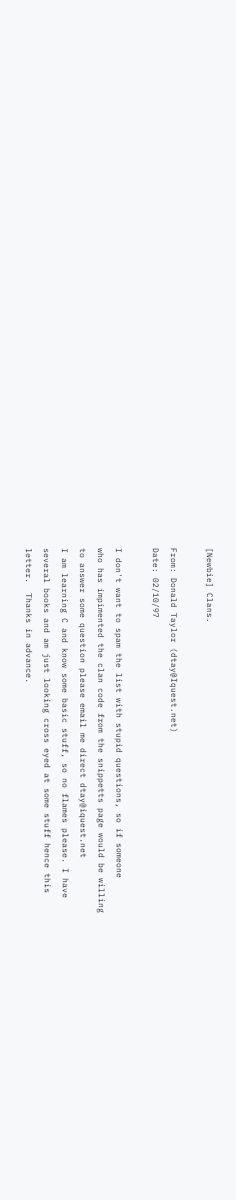[Newbie] Clans.

From: Donald Taylor (dtay@Iquest.net)
Date: 02/10/97

I don't want to spam the list with stupid questions, so if someone
who has impimented the clan code from the snippetts page would be willing
to answer some question please email me direct dtay@iquest.net
I am learning C and know some basic stuff, so no flames please. I have
several books and am just looking cross eyed at some stuff hence this
letter.  Thanks in advance.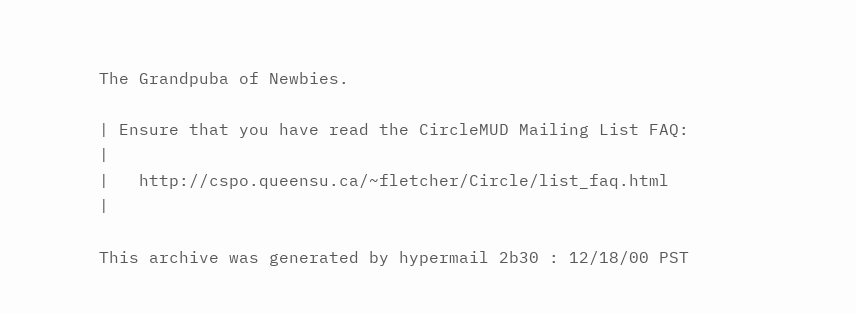The Grandpuba of Newbies.

| Ensure that you have read the CircleMUD Mailing List FAQ: |
|   http://cspo.queensu.ca/~fletcher/Circle/list_faq.html   |

This archive was generated by hypermail 2b30 : 12/18/00 PST